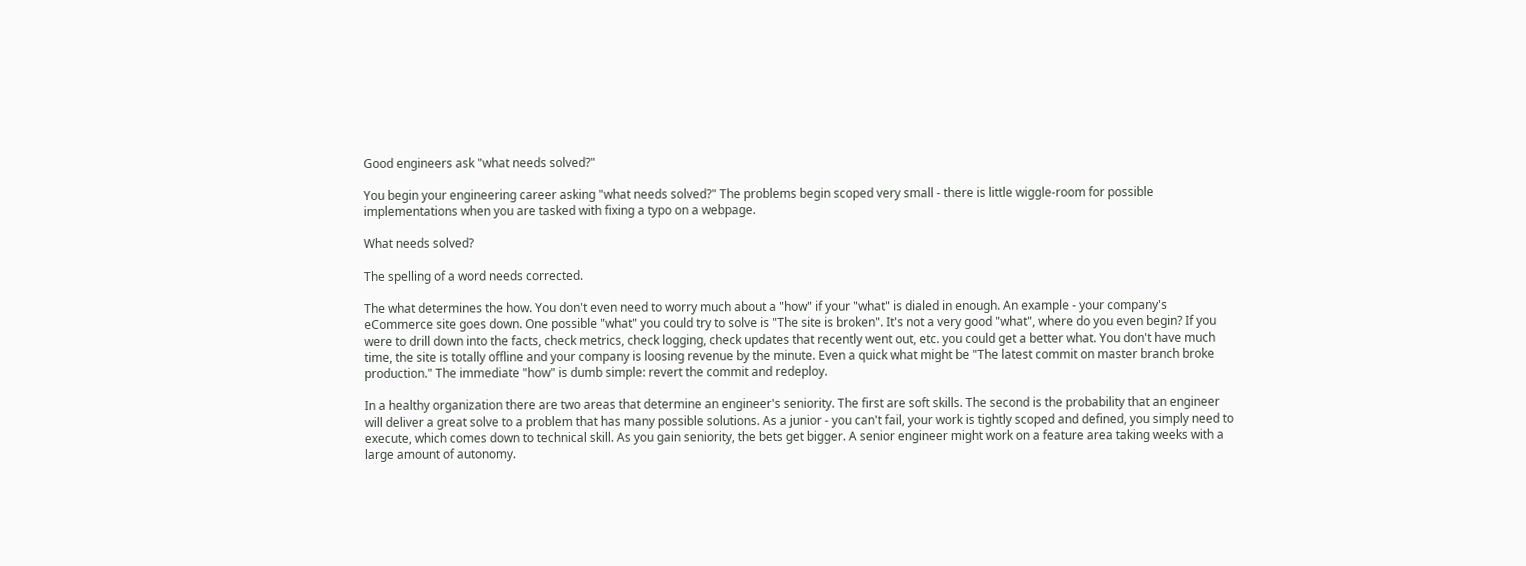Good engineers ask "what needs solved?"

You begin your engineering career asking "what needs solved?" The problems begin scoped very small - there is little wiggle-room for possible implementations when you are tasked with fixing a typo on a webpage.

What needs solved?

The spelling of a word needs corrected.

The what determines the how. You don't even need to worry much about a "how" if your "what" is dialed in enough. An example - your company's eCommerce site goes down. One possible "what" you could try to solve is "The site is broken". It's not a very good "what", where do you even begin? If you were to drill down into the facts, check metrics, check logging, check updates that recently went out, etc. you could get a better what. You don't have much time, the site is totally offline and your company is loosing revenue by the minute. Even a quick what might be "The latest commit on master branch broke production." The immediate "how" is dumb simple: revert the commit and redeploy.

In a healthy organization there are two areas that determine an engineer's seniority. The first are soft skills. The second is the probability that an engineer will deliver a great solve to a problem that has many possible solutions. As a junior - you can't fail, your work is tightly scoped and defined, you simply need to execute, which comes down to technical skill. As you gain seniority, the bets get bigger. A senior engineer might work on a feature area taking weeks with a large amount of autonomy.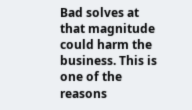Bad solves at that magnitude could harm the business. This is one of the reasons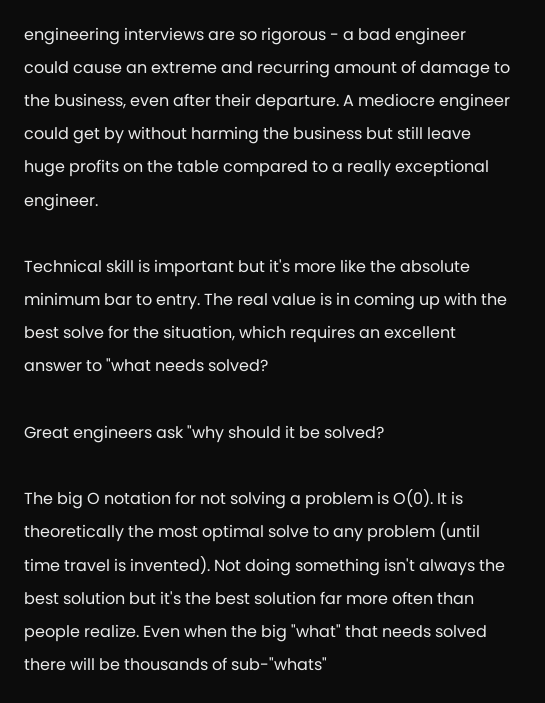engineering interviews are so rigorous - a bad engineer could cause an extreme and recurring amount of damage to the business, even after their departure. A mediocre engineer could get by without harming the business but still leave huge profits on the table compared to a really exceptional engineer.

Technical skill is important but it's more like the absolute minimum bar to entry. The real value is in coming up with the best solve for the situation, which requires an excellent answer to "what needs solved?

Great engineers ask "why should it be solved?

The big O notation for not solving a problem is O(0). It is theoretically the most optimal solve to any problem (until time travel is invented). Not doing something isn't always the best solution but it's the best solution far more often than people realize. Even when the big "what" that needs solved there will be thousands of sub-"whats"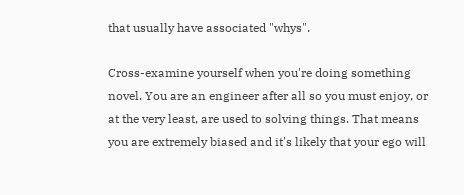that usually have associated "whys".

Cross-examine yourself when you're doing something novel. You are an engineer after all so you must enjoy, or at the very least, are used to solving things. That means you are extremely biased and it's likely that your ego will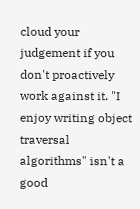cloud your judgement if you don't proactively work against it. "I enjoy writing object traversal algorithms" isn't a good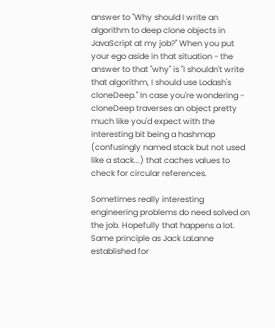answer to "Why should I write an algorithm to deep clone objects in JavaScript at my job?" When you put your ego aside in that situation - the answer to that "why" is "I shouldn't write that algorithm, I should use Lodash's cloneDeep." In case you're wondering - cloneDeep traverses an object pretty much like you'd expect with the interesting bit being a hashmap (confusingly named stack but not used like a stack...) that caches values to check for circular references.

Sometimes really interesting engineering problems do need solved on the job. Hopefully that happens a lot. Same principle as Jack LaLanne established for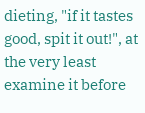dieting, "if it tastes good, spit it out!", at the very least examine it before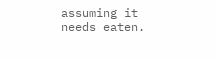assuming it needs eaten.